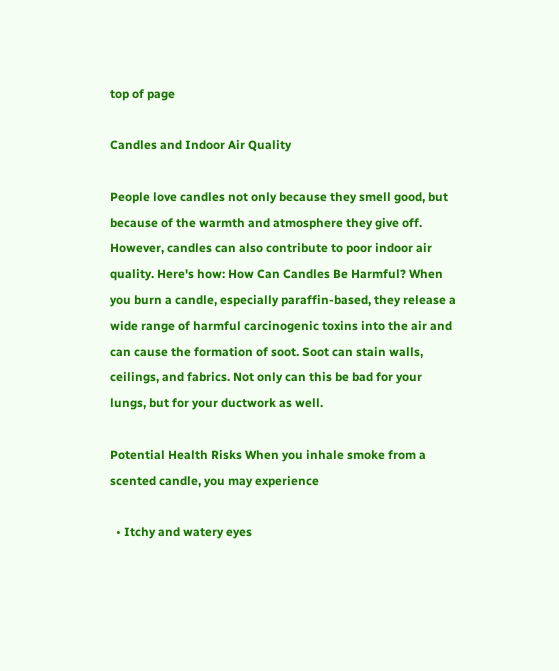top of page

Candles and Indoor Air Quality

People love candles not only because they smell good, but because of the warmth and atmosphere they give off. However, candles can also contribute to poor indoor air quality. Here's how: How Can Candles Be Harmful? When you burn a candle, especially paraffin-based, they release a wide range of harmful carcinogenic toxins into the air and can cause the formation of soot. Soot can stain walls, ceilings, and fabrics. Not only can this be bad for your lungs, but for your ductwork as well.

Potential Health Risks When you inhale smoke from a scented candle, you may experience

  • Itchy and watery eyes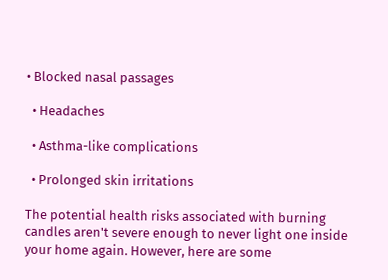• Blocked nasal passages

  • Headaches

  • Asthma-like complications

  • Prolonged skin irritations

The potential health risks associated with burning candles aren't severe enough to never light one inside your home again. However, here are some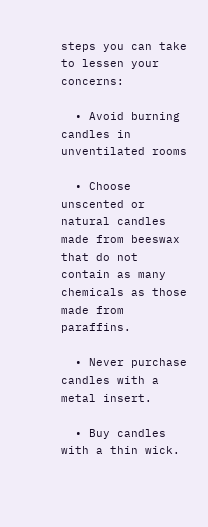steps you can take to lessen your concerns:

  • Avoid burning candles in unventilated rooms

  • Choose unscented or natural candles made from beeswax that do not contain as many chemicals as those made from paraffins.

  • Never purchase candles with a metal insert.

  • Buy candles with a thin wick.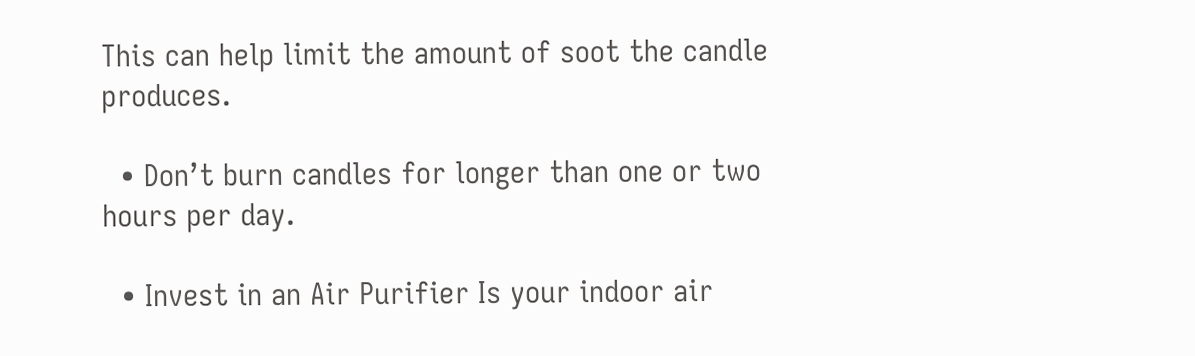This can help limit the amount of soot the candle produces.

  • Don’t burn candles for longer than one or two hours per day.

  • Invest in an Air Purifier Is your indoor air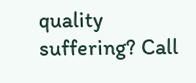quality suffering? Call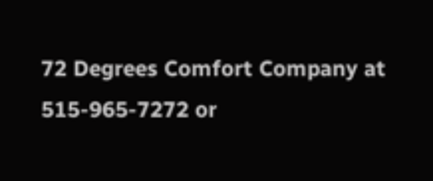72 Degrees Comfort Company at 515-965-7272 or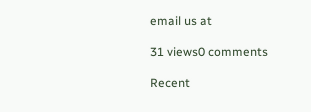email us at

31 views0 comments

Recent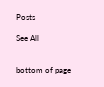Posts

See All


bottom of page